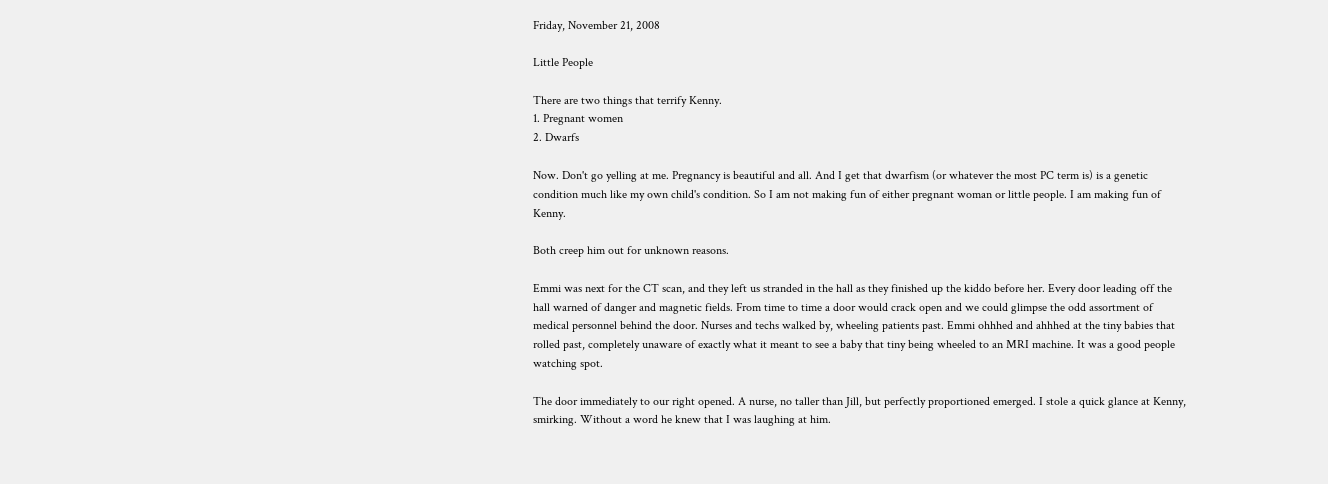Friday, November 21, 2008

Little People

There are two things that terrify Kenny.
1. Pregnant women
2. Dwarfs

Now. Don't go yelling at me. Pregnancy is beautiful and all. And I get that dwarfism (or whatever the most PC term is) is a genetic condition much like my own child's condition. So I am not making fun of either pregnant woman or little people. I am making fun of Kenny.

Both creep him out for unknown reasons.

Emmi was next for the CT scan, and they left us stranded in the hall as they finished up the kiddo before her. Every door leading off the hall warned of danger and magnetic fields. From time to time a door would crack open and we could glimpse the odd assortment of medical personnel behind the door. Nurses and techs walked by, wheeling patients past. Emmi ohhhed and ahhhed at the tiny babies that rolled past, completely unaware of exactly what it meant to see a baby that tiny being wheeled to an MRI machine. It was a good people watching spot.

The door immediately to our right opened. A nurse, no taller than Jill, but perfectly proportioned emerged. I stole a quick glance at Kenny, smirking. Without a word he knew that I was laughing at him.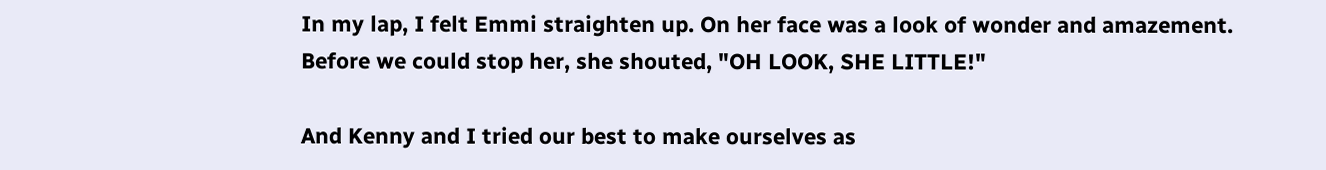In my lap, I felt Emmi straighten up. On her face was a look of wonder and amazement. Before we could stop her, she shouted, "OH LOOK, SHE LITTLE!"

And Kenny and I tried our best to make ourselves as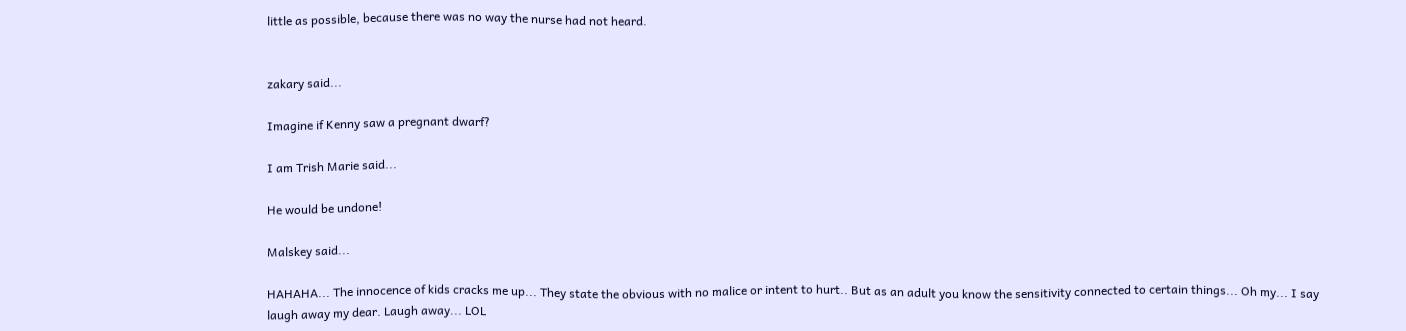little as possible, because there was no way the nurse had not heard.


zakary said...

Imagine if Kenny saw a pregnant dwarf?

I am Trish Marie said...

He would be undone!

Malskey said...

HAHAHA... The innocence of kids cracks me up... They state the obvious with no malice or intent to hurt.. But as an adult you know the sensitivity connected to certain things... Oh my... I say laugh away my dear. Laugh away... LOL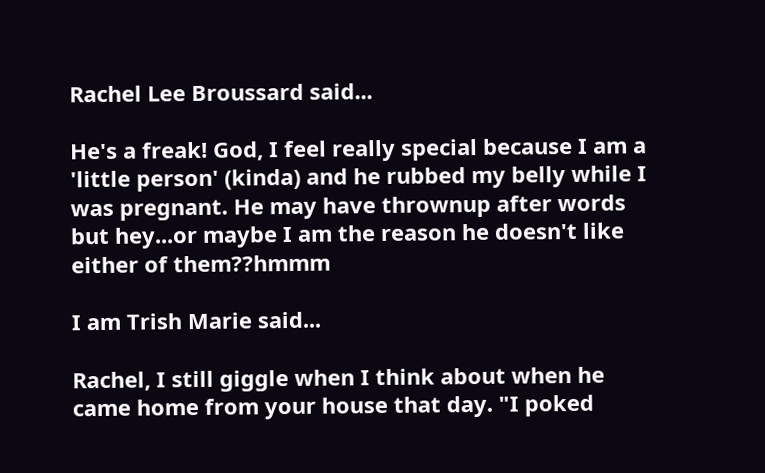Rachel Lee Broussard said...

He's a freak! God, I feel really special because I am a 'little person' (kinda) and he rubbed my belly while I was pregnant. He may have thrownup after words but hey...or maybe I am the reason he doesn't like either of them??hmmm

I am Trish Marie said...

Rachel, I still giggle when I think about when he came home from your house that day. "I poked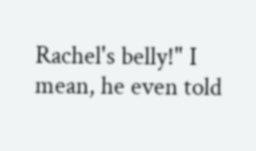Rachel's belly!" I mean, he even told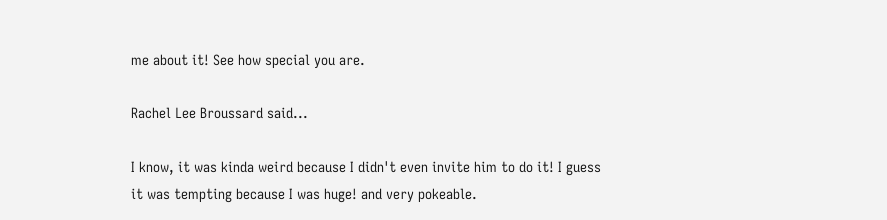me about it! See how special you are.

Rachel Lee Broussard said...

I know, it was kinda weird because I didn't even invite him to do it! I guess it was tempting because I was huge! and very pokeable.